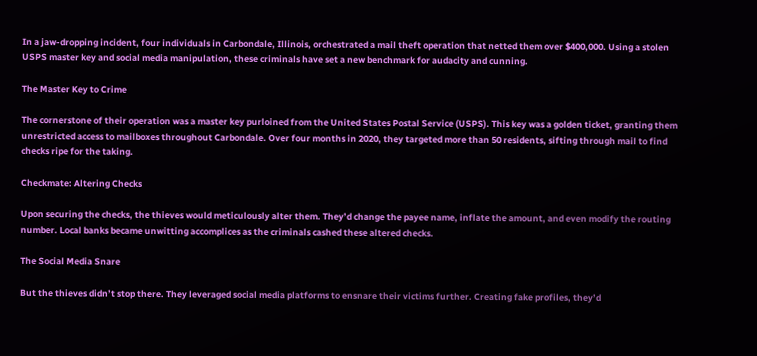In a jaw-dropping incident, four individuals in Carbondale, Illinois, orchestrated a mail theft operation that netted them over $400,000. Using a stolen USPS master key and social media manipulation, these criminals have set a new benchmark for audacity and cunning.

The Master Key to Crime

The cornerstone of their operation was a master key purloined from the United States Postal Service (USPS). This key was a golden ticket, granting them unrestricted access to mailboxes throughout Carbondale. Over four months in 2020, they targeted more than 50 residents, sifting through mail to find checks ripe for the taking.

Checkmate: Altering Checks

Upon securing the checks, the thieves would meticulously alter them. They’d change the payee name, inflate the amount, and even modify the routing number. Local banks became unwitting accomplices as the criminals cashed these altered checks.

The Social Media Snare

But the thieves didn’t stop there. They leveraged social media platforms to ensnare their victims further. Creating fake profiles, they’d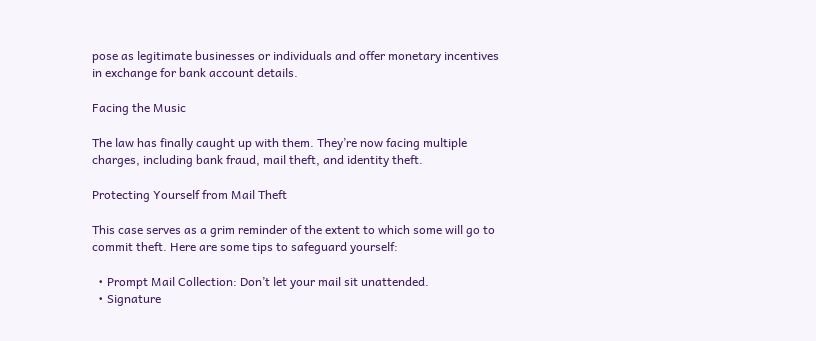pose as legitimate businesses or individuals and offer monetary incentives in exchange for bank account details.

Facing the Music

The law has finally caught up with them. They’re now facing multiple charges, including bank fraud, mail theft, and identity theft.

Protecting Yourself from Mail Theft

This case serves as a grim reminder of the extent to which some will go to commit theft. Here are some tips to safeguard yourself:

  • Prompt Mail Collection: Don’t let your mail sit unattended.
  • Signature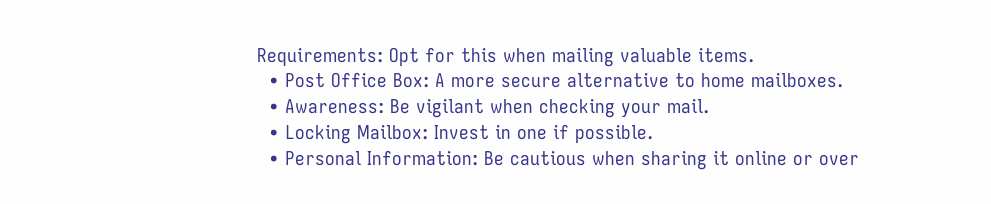Requirements: Opt for this when mailing valuable items.
  • Post Office Box: A more secure alternative to home mailboxes.
  • Awareness: Be vigilant when checking your mail.
  • Locking Mailbox: Invest in one if possible.
  • Personal Information: Be cautious when sharing it online or over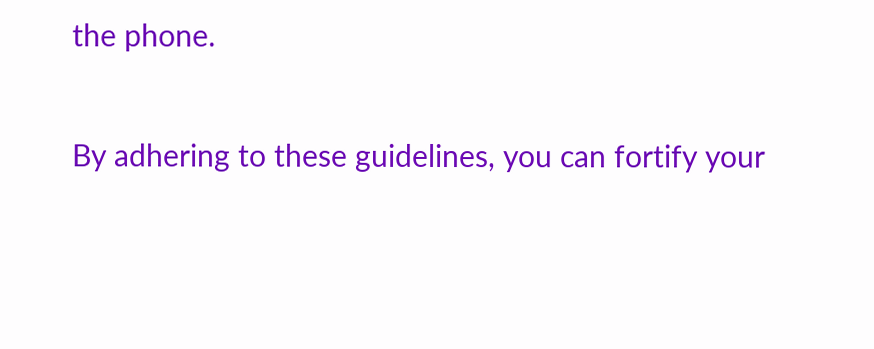the phone.

By adhering to these guidelines, you can fortify your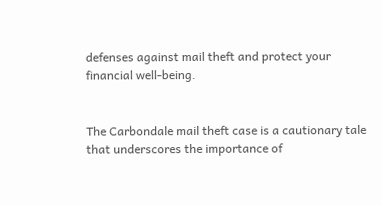defenses against mail theft and protect your financial well-being.


The Carbondale mail theft case is a cautionary tale that underscores the importance of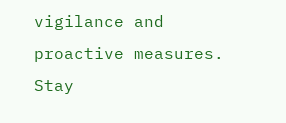vigilance and proactive measures. Stay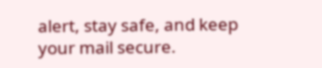alert, stay safe, and keep your mail secure.